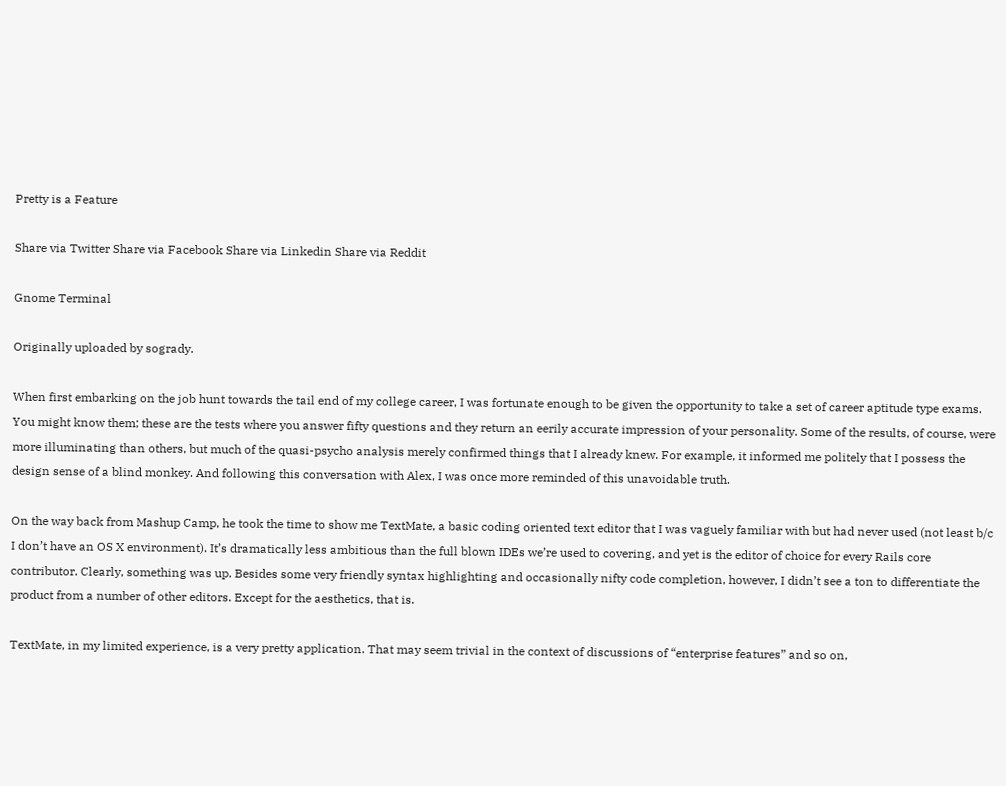Pretty is a Feature

Share via Twitter Share via Facebook Share via Linkedin Share via Reddit

Gnome Terminal

Originally uploaded by sogrady.

When first embarking on the job hunt towards the tail end of my college career, I was fortunate enough to be given the opportunity to take a set of career aptitude type exams. You might know them; these are the tests where you answer fifty questions and they return an eerily accurate impression of your personality. Some of the results, of course, were more illuminating than others, but much of the quasi-psycho analysis merely confirmed things that I already knew. For example, it informed me politely that I possess the design sense of a blind monkey. And following this conversation with Alex, I was once more reminded of this unavoidable truth.

On the way back from Mashup Camp, he took the time to show me TextMate, a basic coding oriented text editor that I was vaguely familiar with but had never used (not least b/c I don’t have an OS X environment). It’s dramatically less ambitious than the full blown IDEs we’re used to covering, and yet is the editor of choice for every Rails core contributor. Clearly, something was up. Besides some very friendly syntax highlighting and occasionally nifty code completion, however, I didn’t see a ton to differentiate the product from a number of other editors. Except for the aesthetics, that is.

TextMate, in my limited experience, is a very pretty application. That may seem trivial in the context of discussions of “enterprise features” and so on,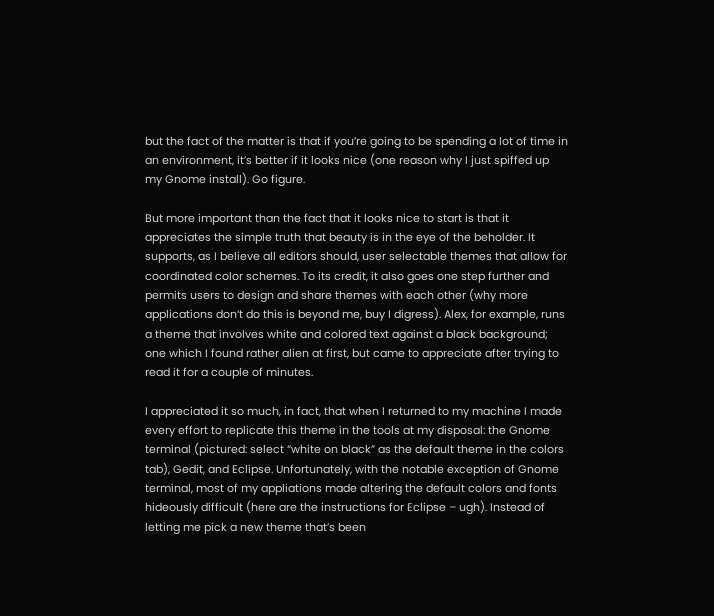but the fact of the matter is that if you’re going to be spending a lot of time in an environment, it’s better if it looks nice (one reason why I just spiffed up my Gnome install). Go figure.

But more important than the fact that it looks nice to start is that it appreciates the simple truth that beauty is in the eye of the beholder. It supports, as I believe all editors should, user selectable themes that allow for coordinated color schemes. To its credit, it also goes one step further and permits users to design and share themes with each other (why more applications don’t do this is beyond me, buy I digress). Alex, for example, runs a theme that involves white and colored text against a black background; one which I found rather alien at first, but came to appreciate after trying to read it for a couple of minutes.

I appreciated it so much, in fact, that when I returned to my machine I made every effort to replicate this theme in the tools at my disposal: the Gnome terminal (pictured: select “white on black” as the default theme in the colors tab), Gedit, and Eclipse. Unfortunately, with the notable exception of Gnome terminal, most of my appliations made altering the default colors and fonts hideously difficult (here are the instructions for Eclipse – ugh). Instead of letting me pick a new theme that’s been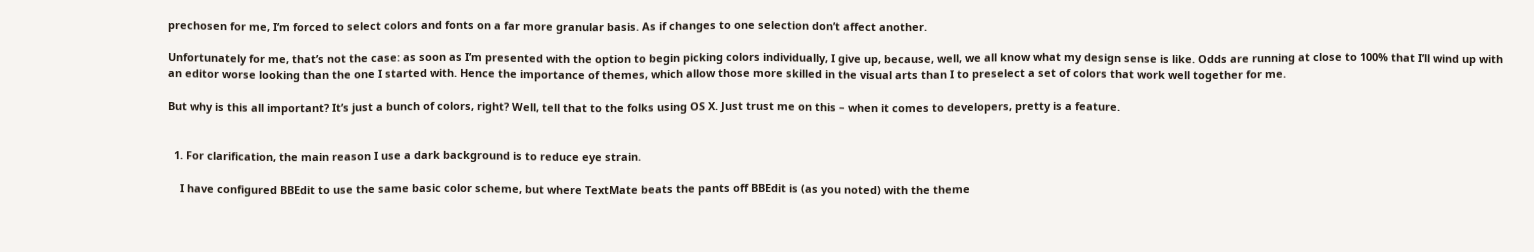prechosen for me, I’m forced to select colors and fonts on a far more granular basis. As if changes to one selection don’t affect another.

Unfortunately for me, that’s not the case: as soon as I’m presented with the option to begin picking colors individually, I give up, because, well, we all know what my design sense is like. Odds are running at close to 100% that I’ll wind up with an editor worse looking than the one I started with. Hence the importance of themes, which allow those more skilled in the visual arts than I to preselect a set of colors that work well together for me.

But why is this all important? It’s just a bunch of colors, right? Well, tell that to the folks using OS X. Just trust me on this – when it comes to developers, pretty is a feature.


  1. For clarification, the main reason I use a dark background is to reduce eye strain.

    I have configured BBEdit to use the same basic color scheme, but where TextMate beats the pants off BBEdit is (as you noted) with the theme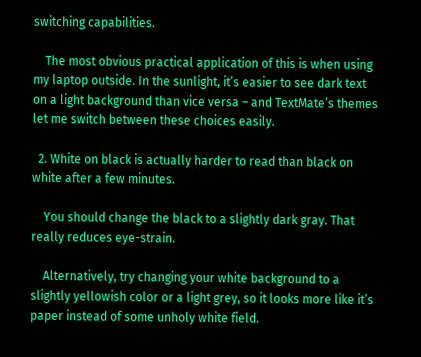switching capabilities.

    The most obvious practical application of this is when using my laptop outside. In the sunlight, it’s easier to see dark text on a light background than vice versa – and TextMate’s themes let me switch between these choices easily.

  2. White on black is actually harder to read than black on white after a few minutes.

    You should change the black to a slightly dark gray. That really reduces eye-strain.

    Alternatively, try changing your white background to a slightly yellowish color or a light grey, so it looks more like it’s paper instead of some unholy white field.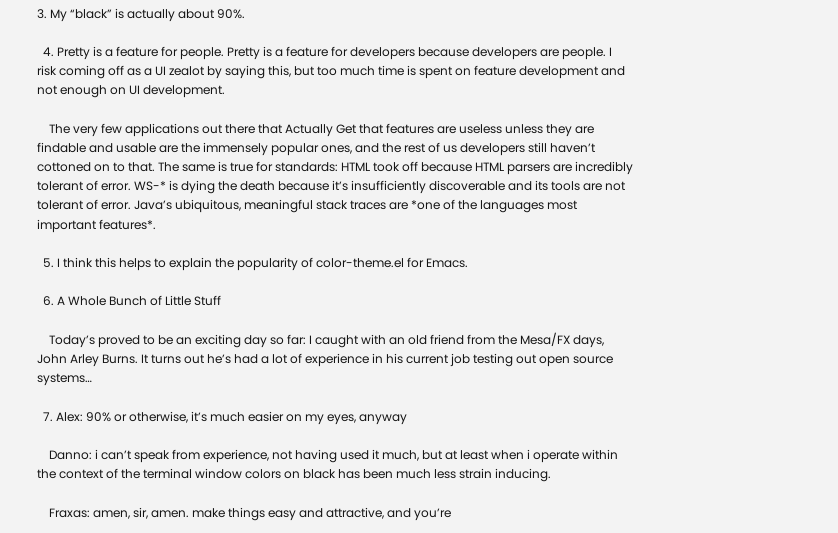3. My “black” is actually about 90%.

  4. Pretty is a feature for people. Pretty is a feature for developers because developers are people. I risk coming off as a UI zealot by saying this, but too much time is spent on feature development and not enough on UI development.

    The very few applications out there that Actually Get that features are useless unless they are findable and usable are the immensely popular ones, and the rest of us developers still haven’t cottoned on to that. The same is true for standards: HTML took off because HTML parsers are incredibly tolerant of error. WS-* is dying the death because it’s insufficiently discoverable and its tools are not tolerant of error. Java’s ubiquitous, meaningful stack traces are *one of the languages most important features*.

  5. I think this helps to explain the popularity of color-theme.el for Emacs.

  6. A Whole Bunch of Little Stuff

    Today’s proved to be an exciting day so far: I caught with an old friend from the Mesa/FX days, John Arley Burns. It turns out he’s had a lot of experience in his current job testing out open source systems…

  7. Alex: 90% or otherwise, it’s much easier on my eyes, anyway

    Danno: i can’t speak from experience, not having used it much, but at least when i operate within the context of the terminal window colors on black has been much less strain inducing.

    Fraxas: amen, sir, amen. make things easy and attractive, and you’re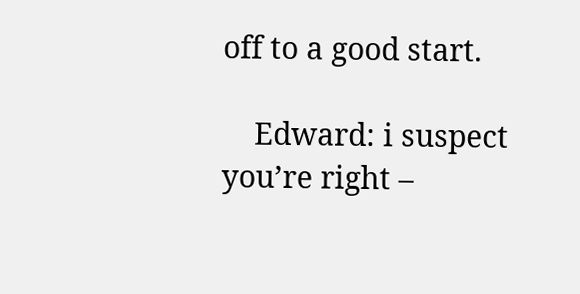off to a good start.

    Edward: i suspect you’re right –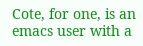Cote, for one, is an emacs user with a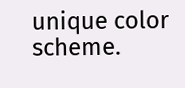unique color scheme.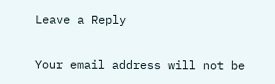Leave a Reply

Your email address will not be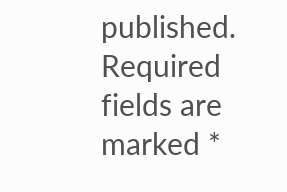published. Required fields are marked *